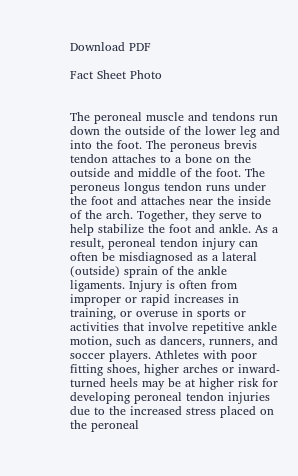Download PDF

Fact Sheet Photo


The peroneal muscle and tendons run down the outside of the lower leg and into the foot. The peroneus brevis tendon attaches to a bone on the outside and middle of the foot. The peroneus longus tendon runs under the foot and attaches near the inside of the arch. Together, they serve to help stabilize the foot and ankle. As a result, peroneal tendon injury can often be misdiagnosed as a lateral (outside) sprain of the ankle ligaments. Injury is often from improper or rapid increases in training, or overuse in sports or activities that involve repetitive ankle motion, such as dancers, runners, and soccer players. Athletes with poor fitting shoes, higher arches or inward-turned heels may be at higher risk for developing peroneal tendon injuries due to the increased stress placed on the peroneal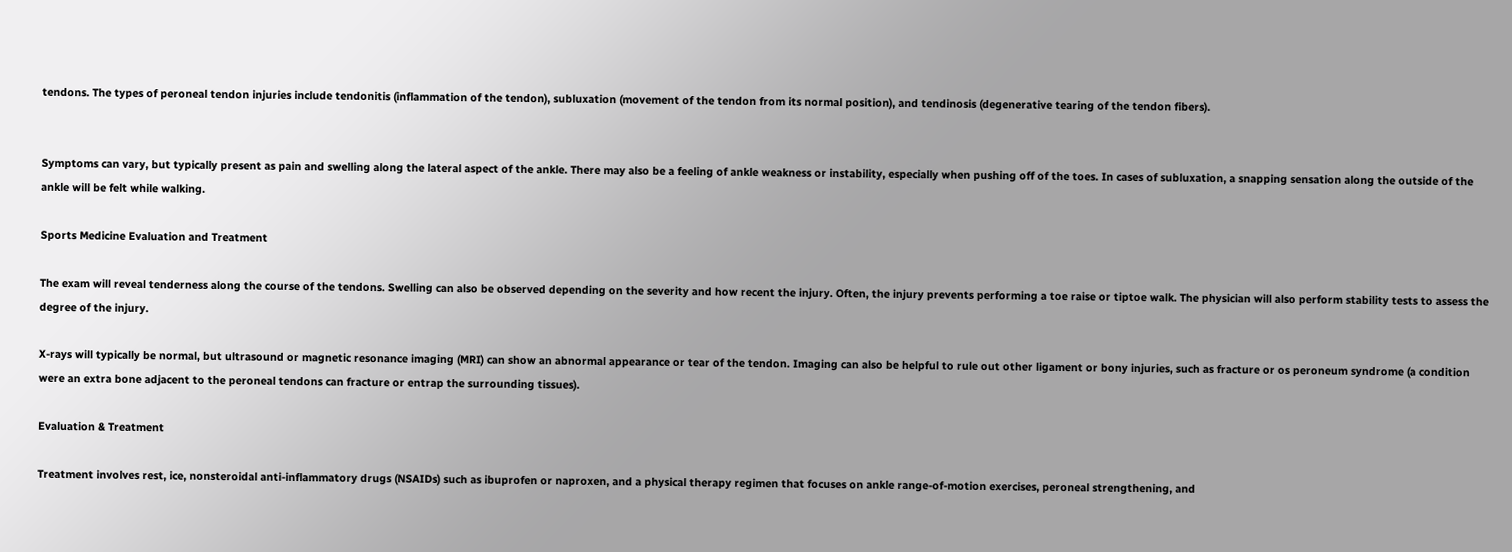tendons. The types of peroneal tendon injuries include tendonitis (inflammation of the tendon), subluxation (movement of the tendon from its normal position), and tendinosis (degenerative tearing of the tendon fibers).


Symptoms can vary, but typically present as pain and swelling along the lateral aspect of the ankle. There may also be a feeling of ankle weakness or instability, especially when pushing off of the toes. In cases of subluxation, a snapping sensation along the outside of the ankle will be felt while walking.

Sports Medicine Evaluation and Treatment

The exam will reveal tenderness along the course of the tendons. Swelling can also be observed depending on the severity and how recent the injury. Often, the injury prevents performing a toe raise or tiptoe walk. The physician will also perform stability tests to assess the degree of the injury.

X-rays will typically be normal, but ultrasound or magnetic resonance imaging (MRI) can show an abnormal appearance or tear of the tendon. Imaging can also be helpful to rule out other ligament or bony injuries, such as fracture or os peroneum syndrome (a condition were an extra bone adjacent to the peroneal tendons can fracture or entrap the surrounding tissues).

Evaluation & Treatment

Treatment involves rest, ice, nonsteroidal anti-inflammatory drugs (NSAIDs) such as ibuprofen or naproxen, and a physical therapy regimen that focuses on ankle range-of-motion exercises, peroneal strengthening, and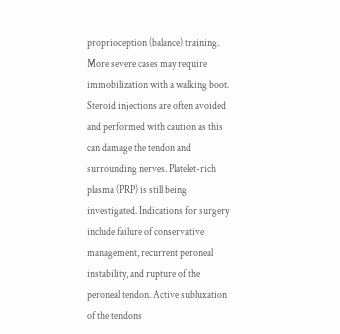proprioception (balance) training. More severe cases may require immobilization with a walking boot. Steroid injections are often avoided and performed with caution as this can damage the tendon and surrounding nerves. Platelet-rich plasma (PRP) is still being investigated. Indications for surgery include failure of conservative management, recurrent peroneal instability, and rupture of the peroneal tendon. Active subluxation of the tendons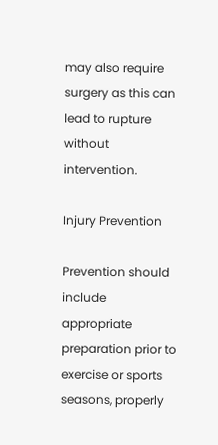may also require surgery as this can lead to rupture without intervention.

Injury Prevention

Prevention should include appropriate preparation prior to exercise or sports seasons, properly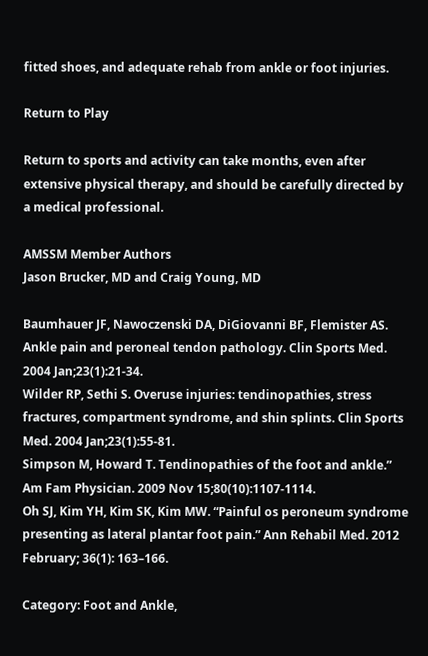fitted shoes, and adequate rehab from ankle or foot injuries.

Return to Play

Return to sports and activity can take months, even after extensive physical therapy, and should be carefully directed by a medical professional.

AMSSM Member Authors
Jason Brucker, MD and Craig Young, MD

Baumhauer JF, Nawoczenski DA, DiGiovanni BF, Flemister AS. Ankle pain and peroneal tendon pathology. Clin Sports Med. 2004 Jan;23(1):21-34.
Wilder RP, Sethi S. Overuse injuries: tendinopathies, stress fractures, compartment syndrome, and shin splints. Clin Sports Med. 2004 Jan;23(1):55-81.
Simpson M, Howard T. Tendinopathies of the foot and ankle.” Am Fam Physician. 2009 Nov 15;80(10):1107-1114.
Oh SJ, Kim YH, Kim SK, Kim MW. “Painful os peroneum syndrome presenting as lateral plantar foot pain.” Ann Rehabil Med. 2012 February; 36(1): 163–166.

Category: Foot and Ankle,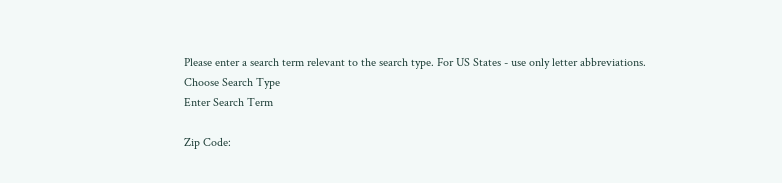Please enter a search term relevant to the search type. For US States - use only letter abbreviations.
Choose Search Type
Enter Search Term

Zip Code: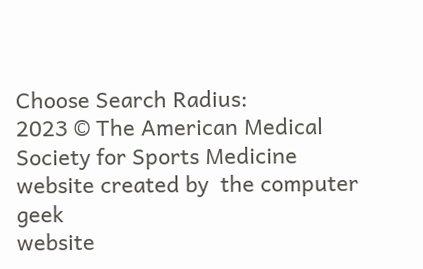Choose Search Radius:
2023 © The American Medical Society for Sports Medicine website created by  the computer geek
website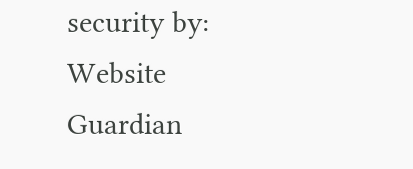security by: Website Guardian